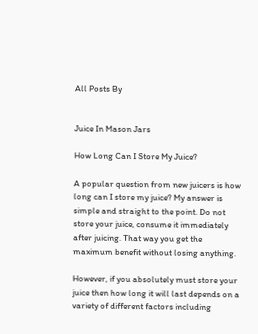All Posts By


Juice In Mason Jars

How Long Can I Store My Juice?

A popular question from new juicers is how long can I store my juice? My answer is simple and straight to the point. Do not store your juice, consume it immediately after juicing. That way you get the maximum benefit without losing anything.

However, if you absolutely must store your juice then how long it will last depends on a variety of different factors including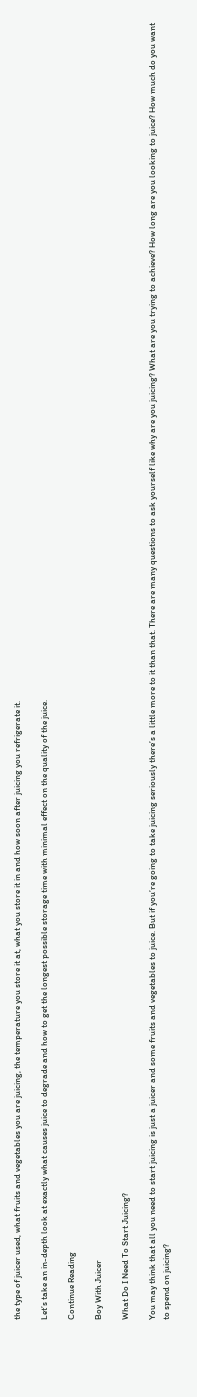the type of juicer used, what fruits and vegetables you are juicing, the temperature you store it at, what you store it in and how soon after juicing you refrigerate it.

Let’s take an in-depth look at exactly what causes juice to degrade and how to get the longest possible storage time with minimal effect on the quality of the juice.

Continue Reading

Boy With Juicer

What Do I Need To Start Juicing?

You may think that all you need to start juicing is just a juicer and some fruits and vegetables to juice. But if you’re going to take juicing seriously there’s a little more to it than that. There are many questions to ask yourself like why are you juicing? What are you trying to achieve? How long are you looking to juice? How much do you want to spend on juicing?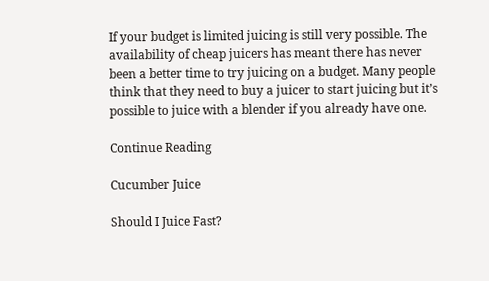If your budget is limited juicing is still very possible. The availability of cheap juicers has meant there has never been a better time to try juicing on a budget. Many people think that they need to buy a juicer to start juicing but it’s possible to juice with a blender if you already have one.

Continue Reading

Cucumber Juice

Should I Juice Fast?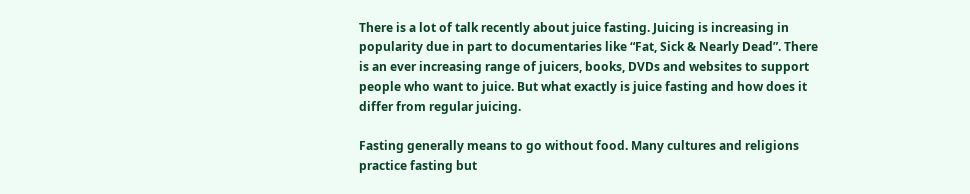There is a lot of talk recently about juice fasting. Juicing is increasing in popularity due in part to documentaries like “Fat, Sick & Nearly Dead”. There is an ever increasing range of juicers, books, DVDs and websites to support people who want to juice. But what exactly is juice fasting and how does it differ from regular juicing.

Fasting generally means to go without food. Many cultures and religions practice fasting but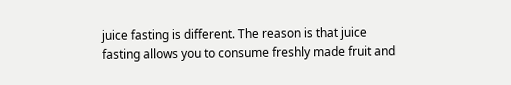juice fasting is different. The reason is that juice fasting allows you to consume freshly made fruit and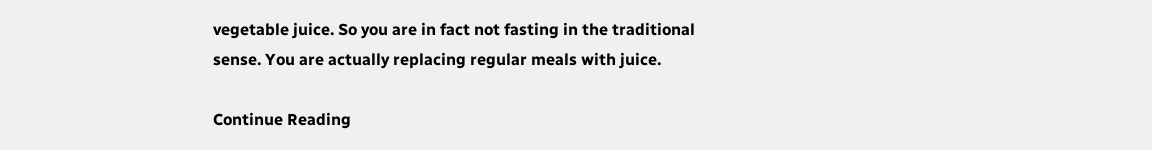vegetable juice. So you are in fact not fasting in the traditional sense. You are actually replacing regular meals with juice.

Continue Reading